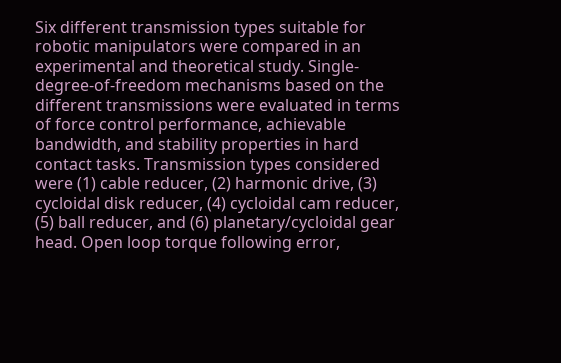Six different transmission types suitable for robotic manipulators were compared in an experimental and theoretical study. Single-degree-of-freedom mechanisms based on the different transmissions were evaluated in terms of force control performance, achievable bandwidth, and stability properties in hard contact tasks. Transmission types considered were (1) cable reducer, (2) harmonic drive, (3) cycloidal disk reducer, (4) cycloidal cam reducer, (5) ball reducer, and (6) planetary/cycloidal gear head. Open loop torque following error,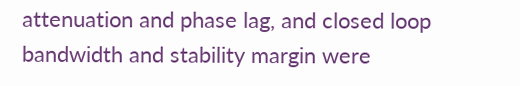attenuation and phase lag, and closed loop bandwidth and stability margin were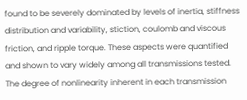found to be severely dominated by levels of inertia, stiffness distribution and variability, stiction, coulomb and viscous friction, and ripple torque. These aspects were quantified and shown to vary widely among all transmissions tested. The degree of nonlinearity inherent in each transmission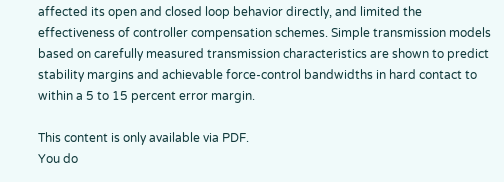affected its open and closed loop behavior directly, and limited the effectiveness of controller compensation schemes. Simple transmission models based on carefully measured transmission characteristics are shown to predict stability margins and achievable force-control bandwidths in hard contact to within a 5 to 15 percent error margin.

This content is only available via PDF.
You do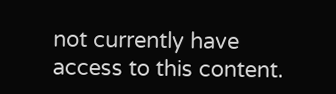not currently have access to this content.